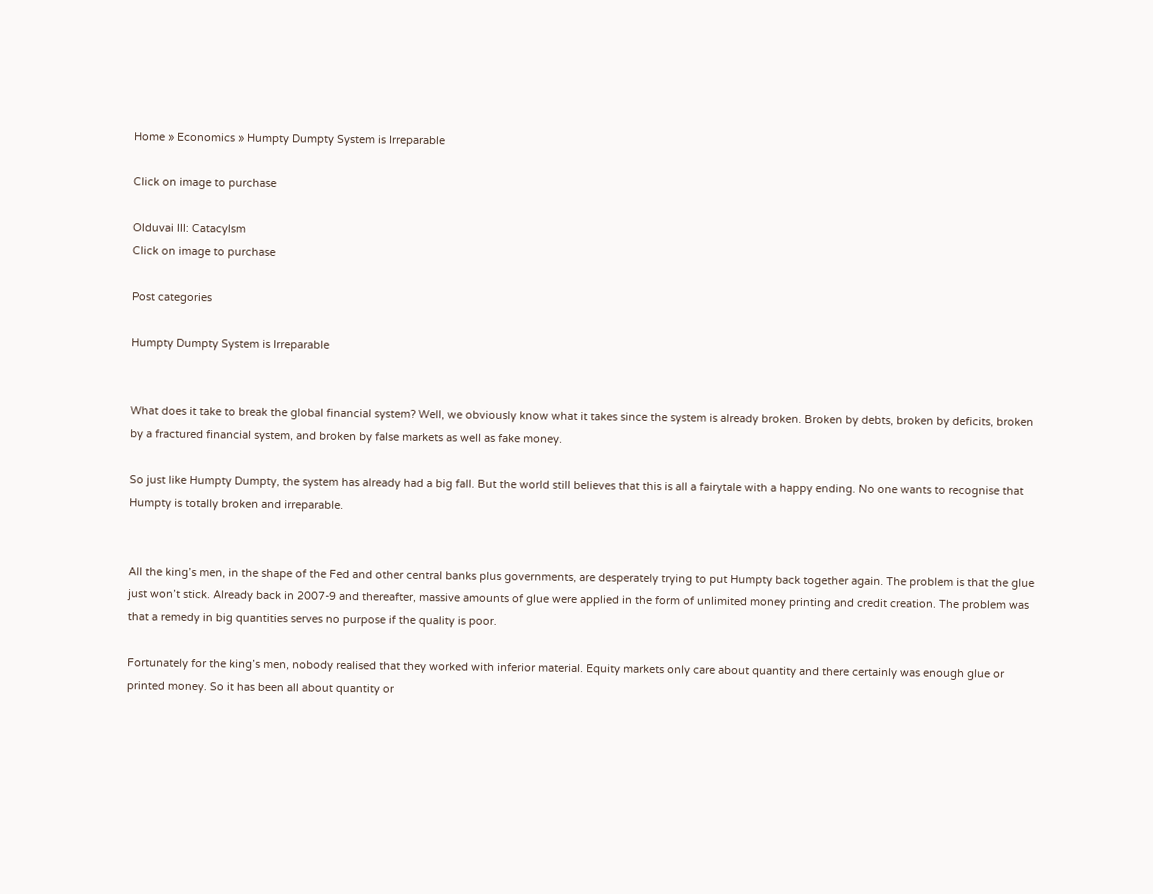Home » Economics » Humpty Dumpty System is Irreparable

Click on image to purchase

Olduvai III: Catacylsm
Click on image to purchase

Post categories

Humpty Dumpty System is Irreparable


What does it take to break the global financial system? Well, we obviously know what it takes since the system is already broken. Broken by debts, broken by deficits, broken by a fractured financial system, and broken by false markets as well as fake money.

So just like Humpty Dumpty, the system has already had a big fall. But the world still believes that this is all a fairytale with a happy ending. No one wants to recognise that Humpty is totally broken and irreparable.


All the king’s men, in the shape of the Fed and other central banks plus governments, are desperately trying to put Humpty back together again. The problem is that the glue just won’t stick. Already back in 2007-9 and thereafter, massive amounts of glue were applied in the form of unlimited money printing and credit creation. The problem was that a remedy in big quantities serves no purpose if the quality is poor.

Fortunately for the king’s men, nobody realised that they worked with inferior material. Equity markets only care about quantity and there certainly was enough glue or printed money. So it has been all about quantity or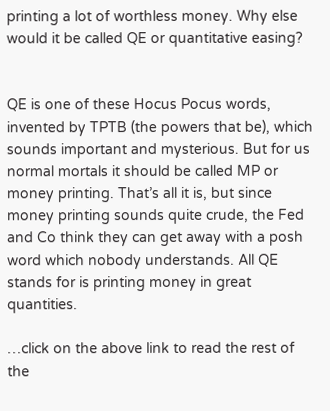printing a lot of worthless money. Why else would it be called QE or quantitative easing?


QE is one of these Hocus Pocus words, invented by TPTB (the powers that be), which sounds important and mysterious. But for us normal mortals it should be called MP or money printing. That’s all it is, but since money printing sounds quite crude, the Fed and Co think they can get away with a posh word which nobody understands. All QE stands for is printing money in great quantities.

…click on the above link to read the rest of the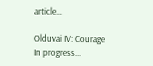article…

Olduvai IV: Courage
In progress...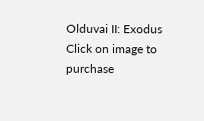Olduvai II: Exodus
Click on image to purchase